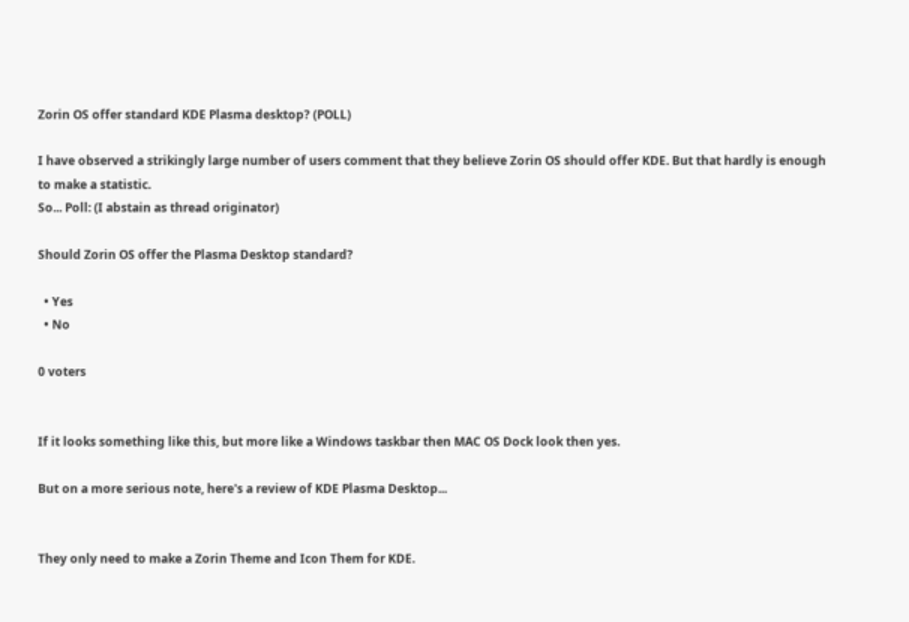Zorin OS offer standard KDE Plasma desktop? (POLL)

I have observed a strikingly large number of users comment that they believe Zorin OS should offer KDE. But that hardly is enough to make a statistic.
So... Poll: (I abstain as thread originator)

Should Zorin OS offer the Plasma Desktop standard?

  • Yes
  • No

0 voters


If it looks something like this, but more like a Windows taskbar then MAC OS Dock look then yes.

But on a more serious note, here's a review of KDE Plasma Desktop...


They only need to make a Zorin Theme and Icon Them for KDE.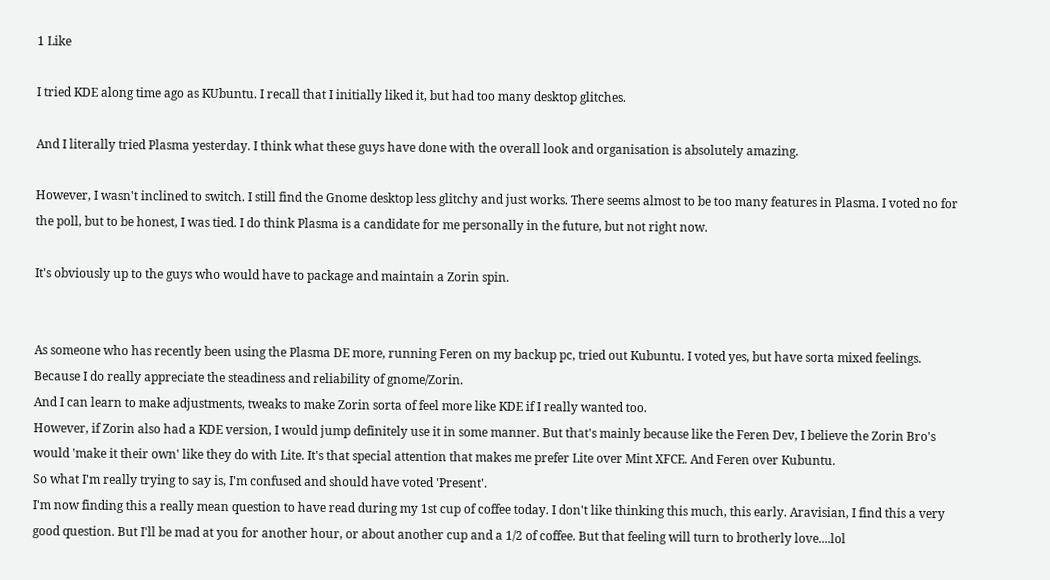1 Like

I tried KDE along time ago as KUbuntu. I recall that I initially liked it, but had too many desktop glitches.

And I literally tried Plasma yesterday. I think what these guys have done with the overall look and organisation is absolutely amazing.

However, I wasn't inclined to switch. I still find the Gnome desktop less glitchy and just works. There seems almost to be too many features in Plasma. I voted no for the poll, but to be honest, I was tied. I do think Plasma is a candidate for me personally in the future, but not right now.

It's obviously up to the guys who would have to package and maintain a Zorin spin.


As someone who has recently been using the Plasma DE more, running Feren on my backup pc, tried out Kubuntu. I voted yes, but have sorta mixed feelings. Because I do really appreciate the steadiness and reliability of gnome/Zorin.
And I can learn to make adjustments, tweaks to make Zorin sorta of feel more like KDE if I really wanted too.
However, if Zorin also had a KDE version, I would jump definitely use it in some manner. But that's mainly because like the Feren Dev, I believe the Zorin Bro's would 'make it their own' like they do with Lite. It's that special attention that makes me prefer Lite over Mint XFCE. And Feren over Kubuntu.
So what I'm really trying to say is, I'm confused and should have voted 'Present'.
I'm now finding this a really mean question to have read during my 1st cup of coffee today. I don't like thinking this much, this early. Aravisian, I find this a very good question. But I'll be mad at you for another hour, or about another cup and a 1/2 of coffee. But that feeling will turn to brotherly love....lol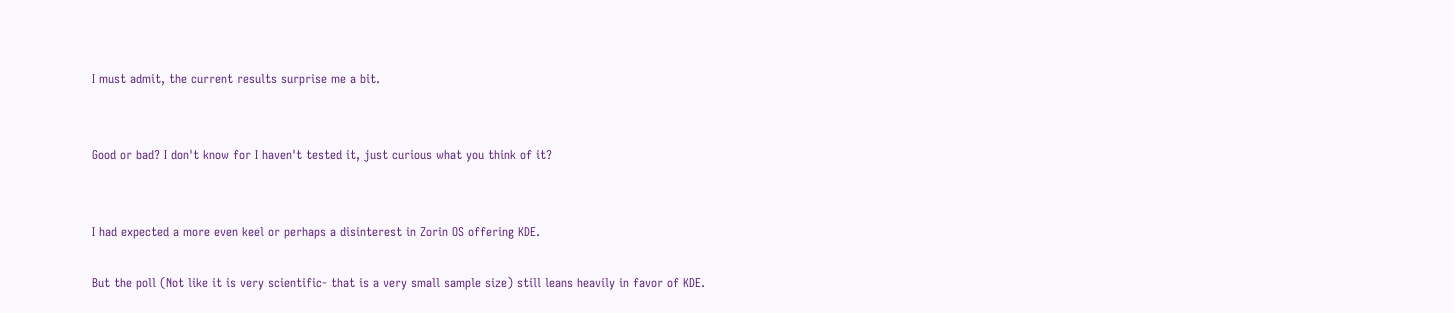I must admit, the current results surprise me a bit.


Good or bad? I don't know for I haven't tested it, just curious what you think of it?


I had expected a more even keel or perhaps a disinterest in Zorin OS offering KDE.

But the poll (Not like it is very scientific- that is a very small sample size) still leans heavily in favor of KDE.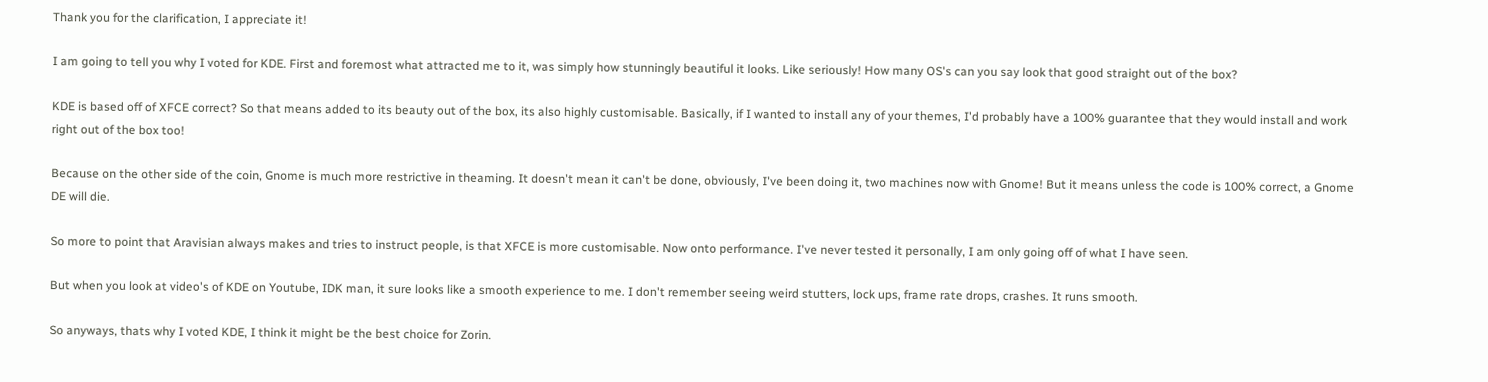Thank you for the clarification, I appreciate it!

I am going to tell you why I voted for KDE. First and foremost what attracted me to it, was simply how stunningly beautiful it looks. Like seriously! How many OS's can you say look that good straight out of the box?

KDE is based off of XFCE correct? So that means added to its beauty out of the box, its also highly customisable. Basically, if I wanted to install any of your themes, I'd probably have a 100% guarantee that they would install and work right out of the box too!

Because on the other side of the coin, Gnome is much more restrictive in theaming. It doesn't mean it can't be done, obviously, I've been doing it, two machines now with Gnome! But it means unless the code is 100% correct, a Gnome DE will die.

So more to point that Aravisian always makes and tries to instruct people, is that XFCE is more customisable. Now onto performance. I've never tested it personally, I am only going off of what I have seen.

But when you look at video's of KDE on Youtube, IDK man, it sure looks like a smooth experience to me. I don't remember seeing weird stutters, lock ups, frame rate drops, crashes. It runs smooth.

So anyways, thats why I voted KDE, I think it might be the best choice for Zorin.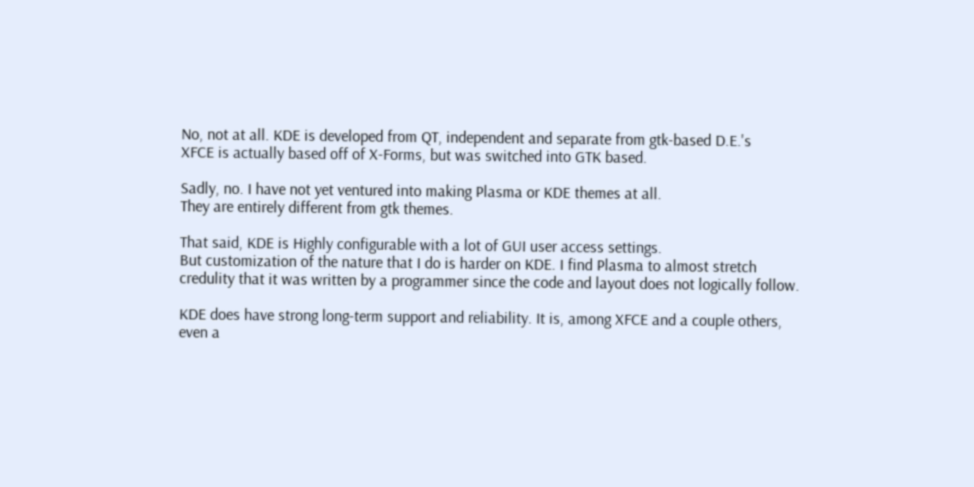No, not at all. KDE is developed from QT, independent and separate from gtk-based D.E.'s
XFCE is actually based off of X-Forms, but was switched into GTK based.

Sadly, no. I have not yet ventured into making Plasma or KDE themes at all.
They are entirely different from gtk themes.

That said, KDE is Highly configurable with a lot of GUI user access settings.
But customization of the nature that I do is harder on KDE. I find Plasma to almost stretch credulity that it was written by a programmer since the code and layout does not logically follow.

KDE does have strong long-term support and reliability. It is, among XFCE and a couple others, even a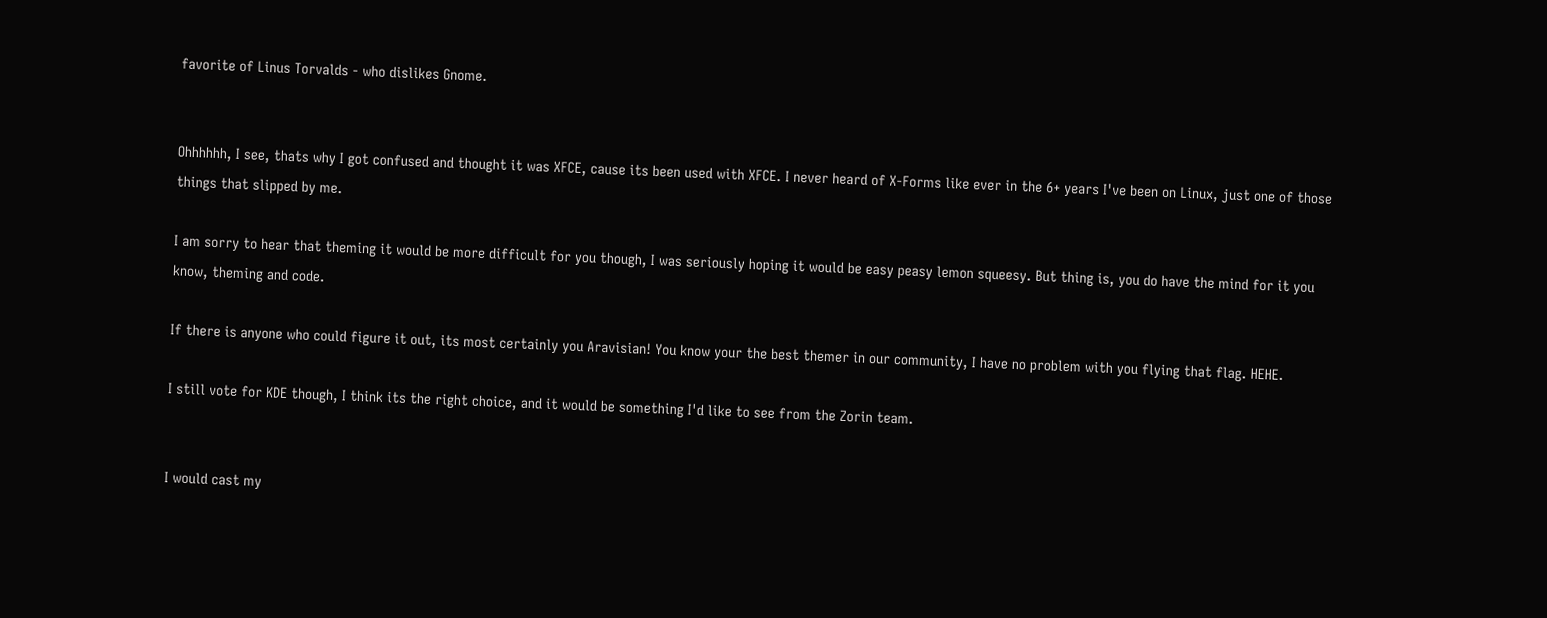favorite of Linus Torvalds - who dislikes Gnome.


Ohhhhhh, I see, thats why I got confused and thought it was XFCE, cause its been used with XFCE. I never heard of X-Forms like ever in the 6+ years I've been on Linux, just one of those things that slipped by me.

I am sorry to hear that theming it would be more difficult for you though, I was seriously hoping it would be easy peasy lemon squeesy. But thing is, you do have the mind for it you know, theming and code.

If there is anyone who could figure it out, its most certainly you Aravisian! You know your the best themer in our community, I have no problem with you flying that flag. HEHE.

I still vote for KDE though, I think its the right choice, and it would be something I'd like to see from the Zorin team.


I would cast my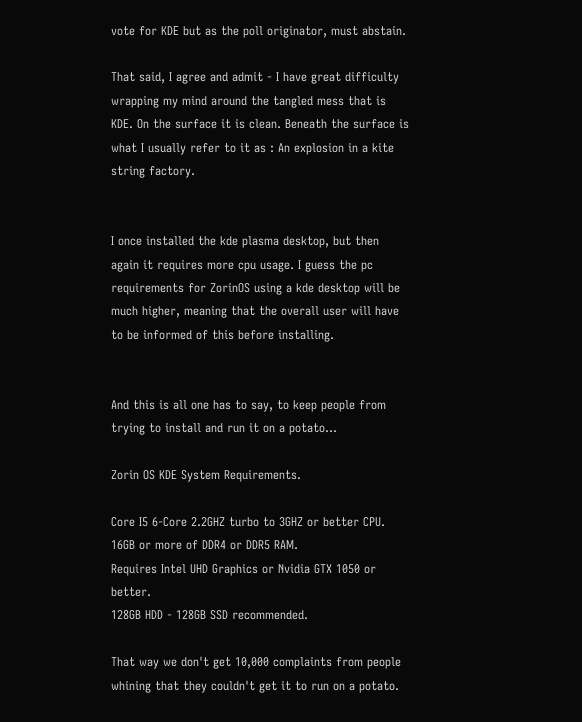vote for KDE but as the poll originator, must abstain.

That said, I agree and admit - I have great difficulty wrapping my mind around the tangled mess that is KDE. On the surface it is clean. Beneath the surface is what I usually refer to it as : An explosion in a kite string factory.


I once installed the kde plasma desktop, but then again it requires more cpu usage. I guess the pc requirements for ZorinOS using a kde desktop will be much higher, meaning that the overall user will have to be informed of this before installing.


And this is all one has to say, to keep people from trying to install and run it on a potato...

Zorin OS KDE System Requirements.

Core I5 6-Core 2.2GHZ turbo to 3GHZ or better CPU.
16GB or more of DDR4 or DDR5 RAM.
Requires Intel UHD Graphics or Nvidia GTX 1050 or better.
128GB HDD - 128GB SSD recommended.

That way we don't get 10,000 complaints from people whining that they couldn't get it to run on a potato.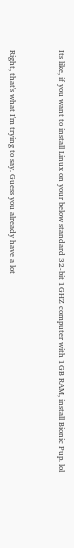Its like, if you want to install Linux on your below standard 32-bit 1GHZ computer with 1GB RAM, install Bionic Pup. lol


Right, that's what I'm trying to say. Guess you already have a lot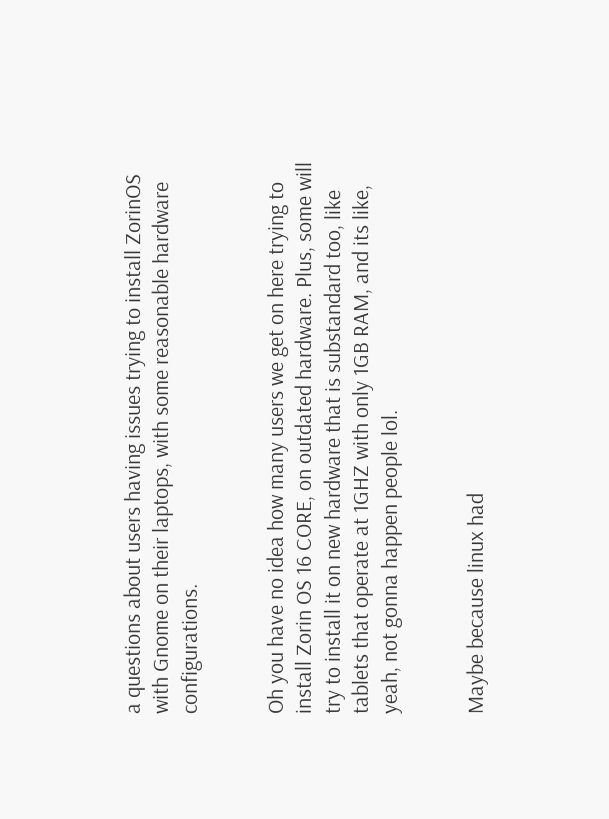a questions about users having issues trying to install ZorinOS with Gnome on their laptops, with some reasonable hardware configurations.


Oh you have no idea how many users we get on here trying to install Zorin OS 16 CORE, on outdated hardware. Plus, some will try to install it on new hardware that is substandard too, like tablets that operate at 1GHZ with only 1GB RAM, and its like, yeah, not gonna happen people lol.


Maybe because linux had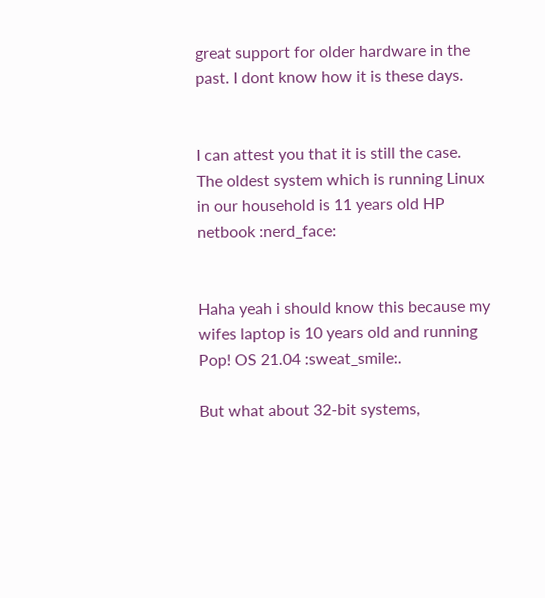great support for older hardware in the past. I dont know how it is these days.


I can attest you that it is still the case.
The oldest system which is running Linux in our household is 11 years old HP netbook :nerd_face:


Haha yeah i should know this because my wifes laptop is 10 years old and running Pop! OS 21.04 :sweat_smile:.

But what about 32-bit systems,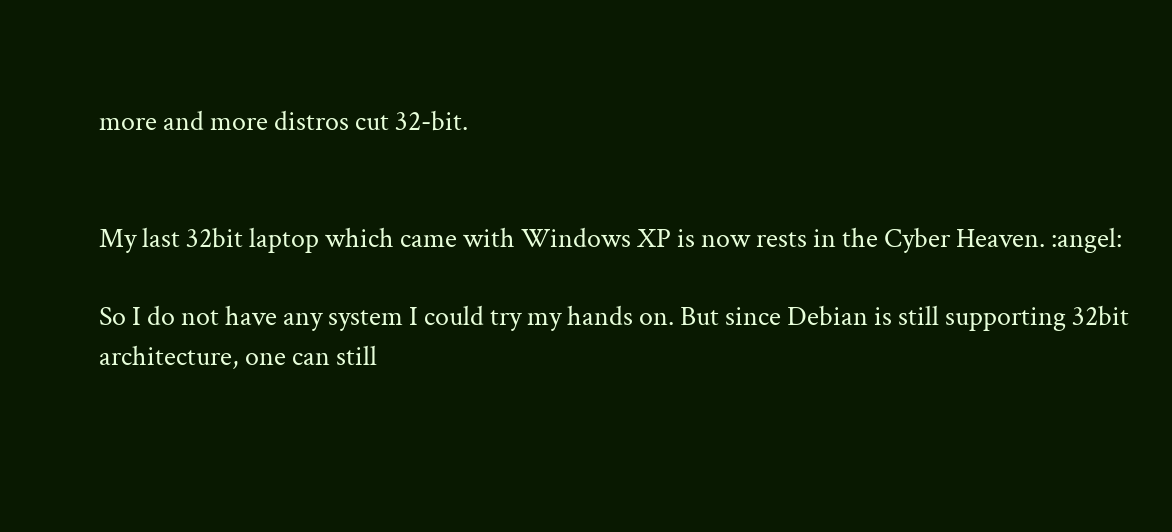more and more distros cut 32-bit.


My last 32bit laptop which came with Windows XP is now rests in the Cyber Heaven. :angel:

So I do not have any system I could try my hands on. But since Debian is still supporting 32bit architecture, one can still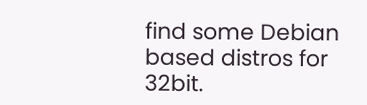find some Debian based distros for 32bit.